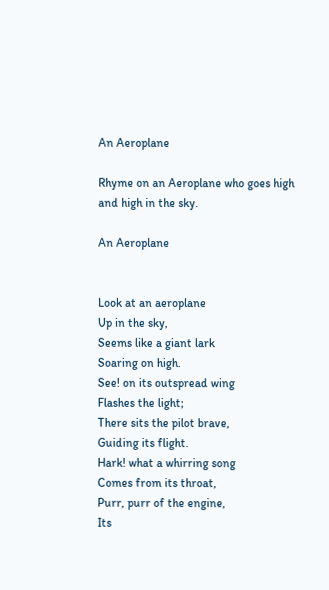An Aeroplane

Rhyme on an Aeroplane who goes high and high in the sky.

An Aeroplane


Look at an aeroplane
Up in the sky,
Seems like a giant lark
Soaring on high.
See! on its outspread wing
Flashes the light;
There sits the pilot brave,
Guiding its flight.
Hark! what a whirring song
Comes from its throat,
Purr, purr of the engine,
Its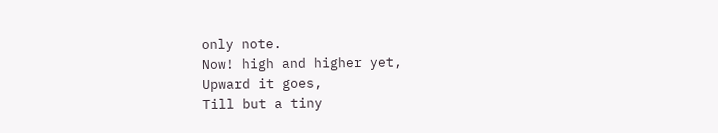only note.
Now! high and higher yet,
Upward it goes,
Till but a tiny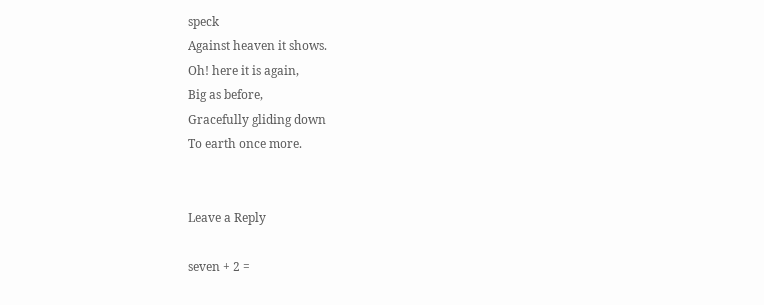speck
Against heaven it shows.
Oh! here it is again,
Big as before,
Gracefully gliding down
To earth once more.


Leave a Reply

seven + 2 =